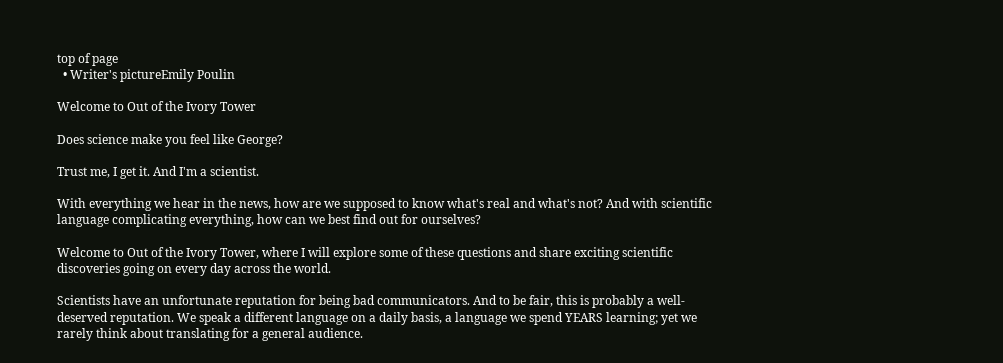top of page
  • Writer's pictureEmily Poulin

Welcome to Out of the Ivory Tower

Does science make you feel like George?

Trust me, I get it. And I'm a scientist.

With everything we hear in the news, how are we supposed to know what's real and what's not? And with scientific language complicating everything, how can we best find out for ourselves?

Welcome to Out of the Ivory Tower, where I will explore some of these questions and share exciting scientific discoveries going on every day across the world.

Scientists have an unfortunate reputation for being bad communicators. And to be fair, this is probably a well-deserved reputation. We speak a different language on a daily basis, a language we spend YEARS learning; yet we rarely think about translating for a general audience.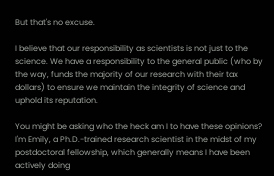But that's no excuse.

I believe that our responsibility as scientists is not just to the science. We have a responsibility to the general public (who by the way, funds the majority of our research with their tax dollars) to ensure we maintain the integrity of science and uphold its reputation.

You might be asking who the heck am I to have these opinions? I'm Emily, a Ph.D.-trained research scientist in the midst of my postdoctoral fellowship, which generally means I have been actively doing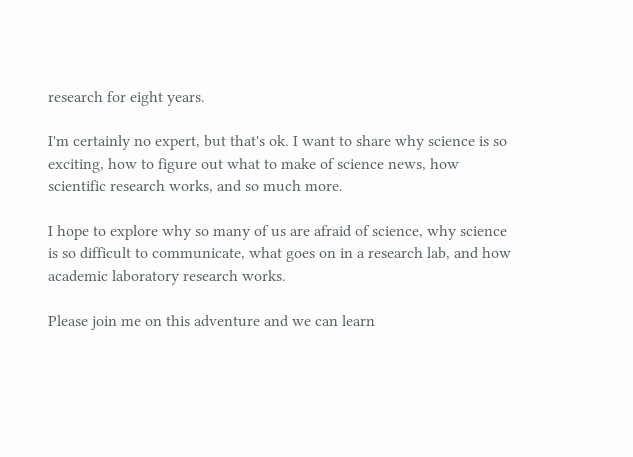research for eight years.

I'm certainly no expert, but that's ok. I want to share why science is so exciting, how to figure out what to make of science news, how scientific research works, and so much more.

I hope to explore why so many of us are afraid of science, why science is so difficult to communicate, what goes on in a research lab, and how academic laboratory research works.

Please join me on this adventure and we can learn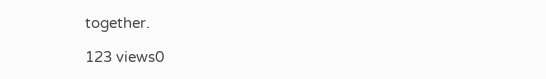together.

123 views0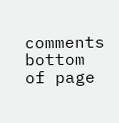comments
bottom of page